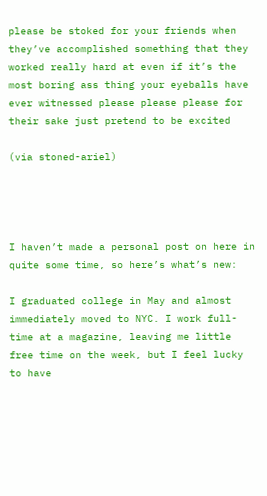please be stoked for your friends when they’ve accomplished something that they worked really hard at even if it’s the most boring ass thing your eyeballs have ever witnessed please please please for their sake just pretend to be excited

(via stoned-ariel)




I haven’t made a personal post on here in quite some time, so here’s what’s new:

I graduated college in May and almost immediately moved to NYC. I work full-time at a magazine, leaving me little free time on the week, but I feel lucky to have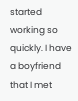started working so quickly. I have a boyfriend that I met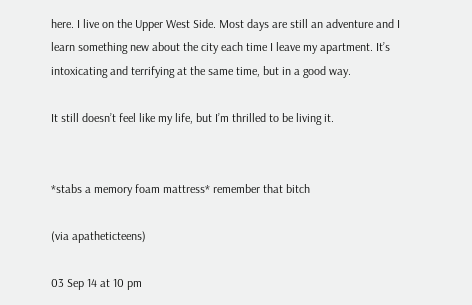here. I live on the Upper West Side. Most days are still an adventure and I learn something new about the city each time I leave my apartment. It’s intoxicating and terrifying at the same time, but in a good way.

It still doesn’t feel like my life, but I’m thrilled to be living it.


*stabs a memory foam mattress* remember that bitch

(via apatheticteens)

03 Sep 14 at 10 pm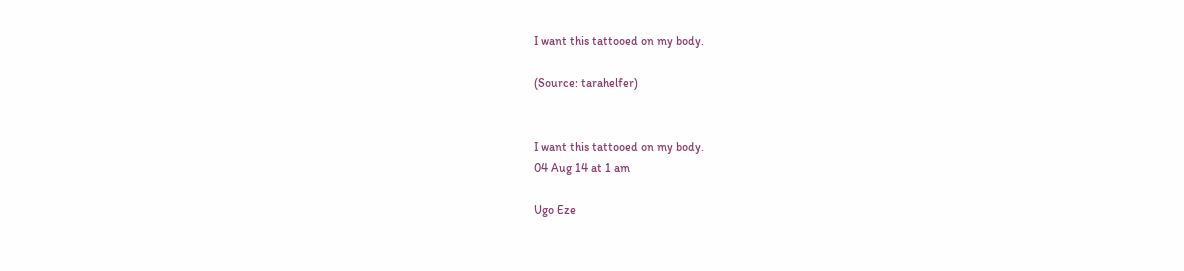I want this tattooed on my body.

(Source: tarahelfer)


I want this tattooed on my body.
04 Aug 14 at 1 am

Ugo Eze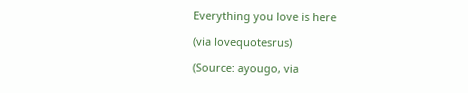Everything you love is here

(via lovequotesrus)

(Source: ayougo, via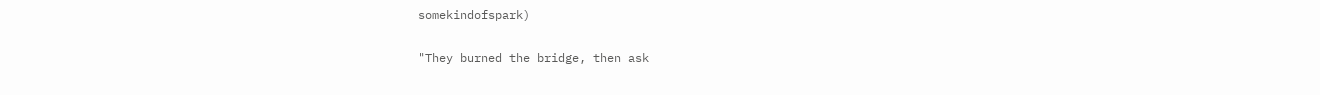somekindofspark)

"They burned the bridge, then ask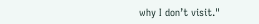why I don’t visit."